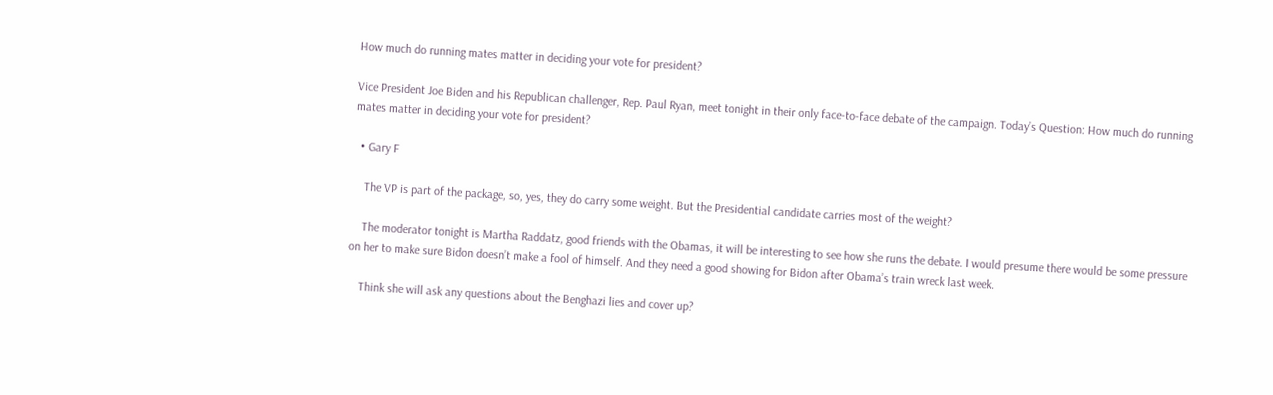How much do running mates matter in deciding your vote for president?

Vice President Joe Biden and his Republican challenger, Rep. Paul Ryan, meet tonight in their only face-to-face debate of the campaign. Today’s Question: How much do running mates matter in deciding your vote for president?

  • Gary F

    The VP is part of the package, so, yes, they do carry some weight. But the Presidential candidate carries most of the weight?

    The moderator tonight is Martha Raddatz, good friends with the Obamas, it will be interesting to see how she runs the debate. I would presume there would be some pressure on her to make sure Bidon doesn’t make a fool of himself. And they need a good showing for Bidon after Obama’s train wreck last week.

    Think she will ask any questions about the Benghazi lies and cover up?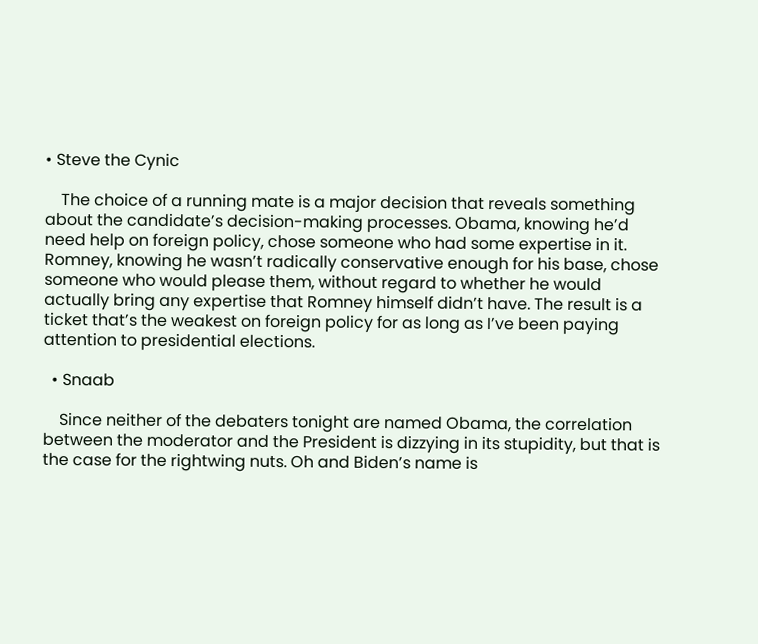• Steve the Cynic

    The choice of a running mate is a major decision that reveals something about the candidate’s decision-making processes. Obama, knowing he’d need help on foreign policy, chose someone who had some expertise in it. Romney, knowing he wasn’t radically conservative enough for his base, chose someone who would please them, without regard to whether he would actually bring any expertise that Romney himself didn’t have. The result is a ticket that’s the weakest on foreign policy for as long as I’ve been paying attention to presidential elections.

  • Snaab

    Since neither of the debaters tonight are named Obama, the correlation between the moderator and the President is dizzying in its stupidity, but that is the case for the rightwing nuts. Oh and Biden’s name is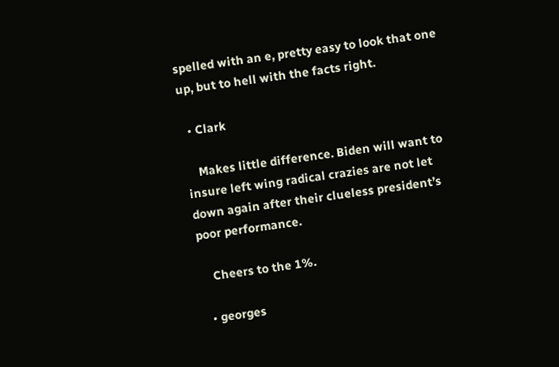spelled with an e, pretty easy to look that one up, but to hell with the facts right.

  • Clark

    Makes little difference. Biden will want to insure left wing radical crazies are not let down again after their clueless president’s poor performance.

    Cheers to the 1%.

  • georges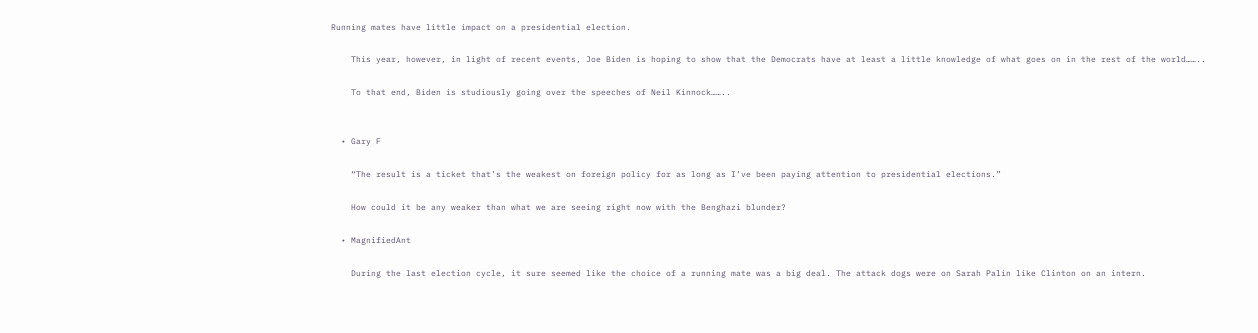Running mates have little impact on a presidential election.

    This year, however, in light of recent events, Joe Biden is hoping to show that the Democrats have at least a little knowledge of what goes on in the rest of the world……..

    To that end, Biden is studiously going over the speeches of Neil Kinnock……..


  • Gary F

    “The result is a ticket that’s the weakest on foreign policy for as long as I’ve been paying attention to presidential elections.”

    How could it be any weaker than what we are seeing right now with the Benghazi blunder?

  • MagnifiedAnt

    During the last election cycle, it sure seemed like the choice of a running mate was a big deal. The attack dogs were on Sarah Palin like Clinton on an intern.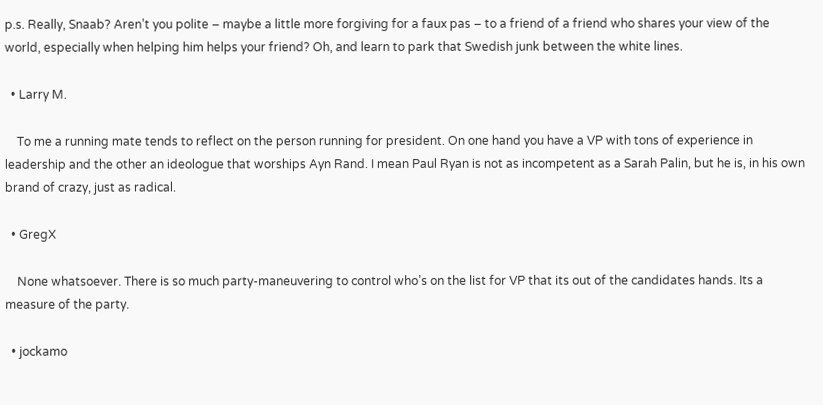p.s. Really, Snaab? Aren’t you polite – maybe a little more forgiving for a faux pas – to a friend of a friend who shares your view of the world, especially when helping him helps your friend? Oh, and learn to park that Swedish junk between the white lines.

  • Larry M.

    To me a running mate tends to reflect on the person running for president. On one hand you have a VP with tons of experience in leadership and the other an ideologue that worships Ayn Rand. I mean Paul Ryan is not as incompetent as a Sarah Palin, but he is, in his own brand of crazy, just as radical.

  • GregX

    None whatsoever. There is so much party-maneuvering to control who’s on the list for VP that its out of the candidates hands. Its a measure of the party.

  • jockamo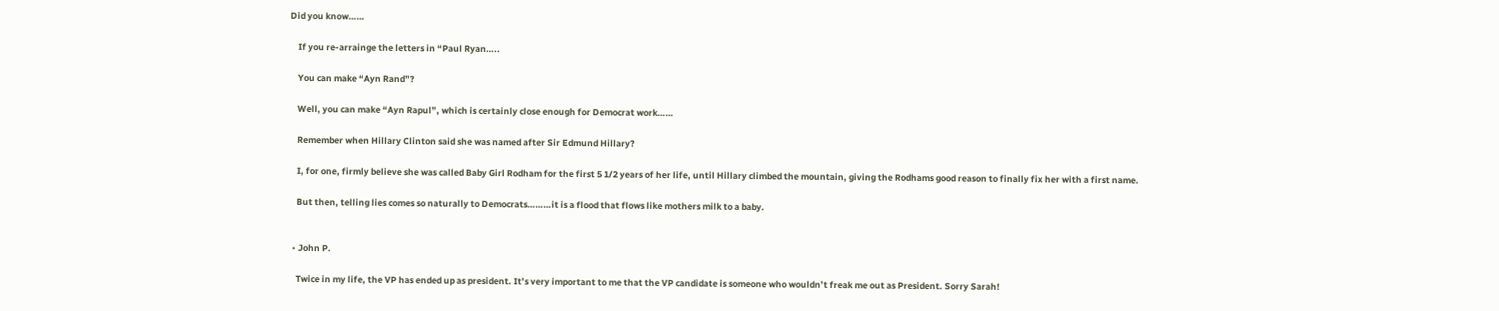Did you know……

    If you re-arrainge the letters in “Paul Ryan…..

    You can make “Ayn Rand”?

    Well, you can make “Ayn Rapul”, which is certainly close enough for Democrat work……

    Remember when Hillary Clinton said she was named after Sir Edmund Hillary?

    I, for one, firmly believe she was called Baby Girl Rodham for the first 5 1/2 years of her life, until Hillary climbed the mountain, giving the Rodhams good reason to finally fix her with a first name.

    But then, telling lies comes so naturally to Democrats………it is a flood that flows like mothers milk to a baby.


  • John P.

    Twice in my life, the VP has ended up as president. It’s very important to me that the VP candidate is someone who wouldn’t freak me out as President. Sorry Sarah!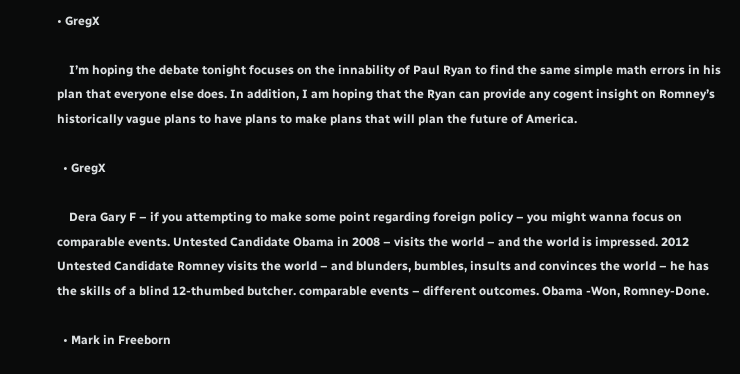• GregX

    I’m hoping the debate tonight focuses on the innability of Paul Ryan to find the same simple math errors in his plan that everyone else does. In addition, I am hoping that the Ryan can provide any cogent insight on Romney’s historically vague plans to have plans to make plans that will plan the future of America.

  • GregX

    Dera Gary F – if you attempting to make some point regarding foreign policy – you might wanna focus on comparable events. Untested Candidate Obama in 2008 – visits the world – and the world is impressed. 2012 Untested Candidate Romney visits the world – and blunders, bumbles, insults and convinces the world – he has the skills of a blind 12-thumbed butcher. comparable events – different outcomes. Obama -Won, Romney-Done.

  • Mark in Freeborn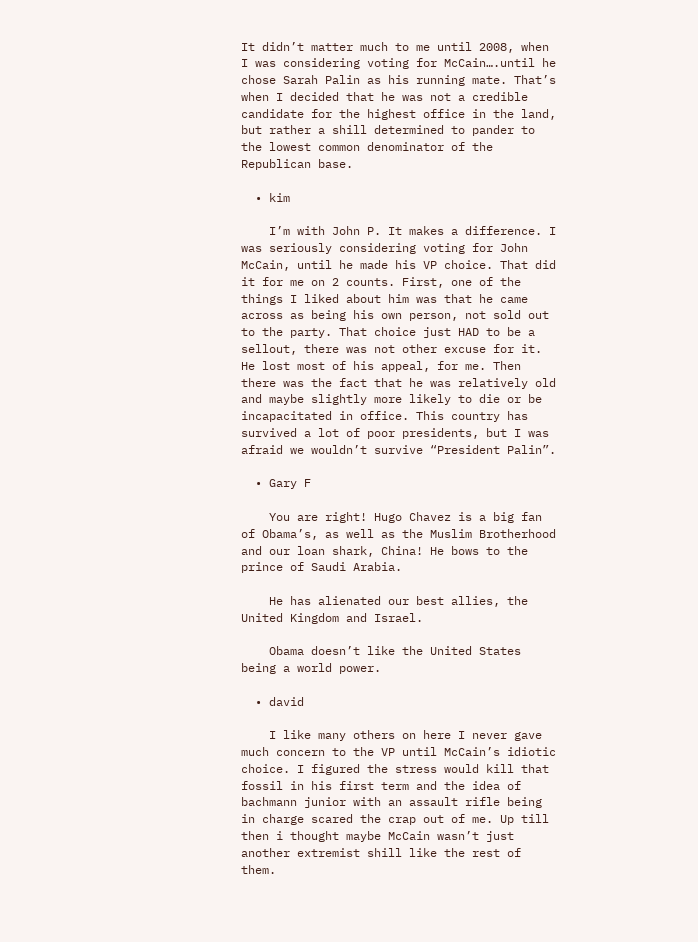It didn’t matter much to me until 2008, when I was considering voting for McCain….until he chose Sarah Palin as his running mate. That’s when I decided that he was not a credible candidate for the highest office in the land, but rather a shill determined to pander to the lowest common denominator of the Republican base.

  • kim

    I’m with John P. It makes a difference. I was seriously considering voting for John McCain, until he made his VP choice. That did it for me on 2 counts. First, one of the things I liked about him was that he came across as being his own person, not sold out to the party. That choice just HAD to be a sellout, there was not other excuse for it. He lost most of his appeal, for me. Then there was the fact that he was relatively old and maybe slightly more likely to die or be incapacitated in office. This country has survived a lot of poor presidents, but I was afraid we wouldn’t survive “President Palin”.

  • Gary F

    You are right! Hugo Chavez is a big fan of Obama’s, as well as the Muslim Brotherhood and our loan shark, China! He bows to the prince of Saudi Arabia.

    He has alienated our best allies, the United Kingdom and Israel.

    Obama doesn’t like the United States being a world power.

  • david

    I like many others on here I never gave much concern to the VP until McCain’s idiotic choice. I figured the stress would kill that fossil in his first term and the idea of bachmann junior with an assault rifle being in charge scared the crap out of me. Up till then i thought maybe McCain wasn’t just another extremist shill like the rest of them.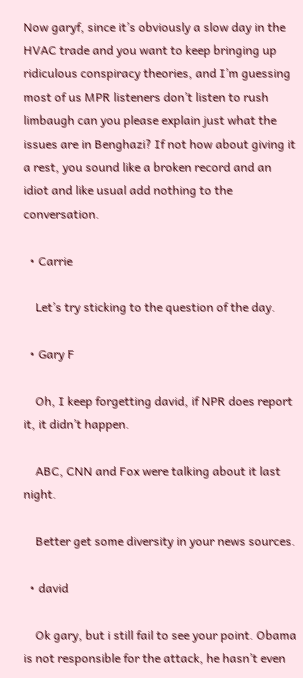Now garyf, since it’s obviously a slow day in the HVAC trade and you want to keep bringing up ridiculous conspiracy theories, and I’m guessing most of us MPR listeners don’t listen to rush limbaugh can you please explain just what the issues are in Benghazi? If not how about giving it a rest, you sound like a broken record and an idiot and like usual add nothing to the conversation.

  • Carrie

    Let’s try sticking to the question of the day.

  • Gary F

    Oh, I keep forgetting david, if NPR does report it, it didn’t happen.

    ABC, CNN and Fox were talking about it last night.

    Better get some diversity in your news sources.

  • david

    Ok gary, but i still fail to see your point. Obama is not responsible for the attack, he hasn’t even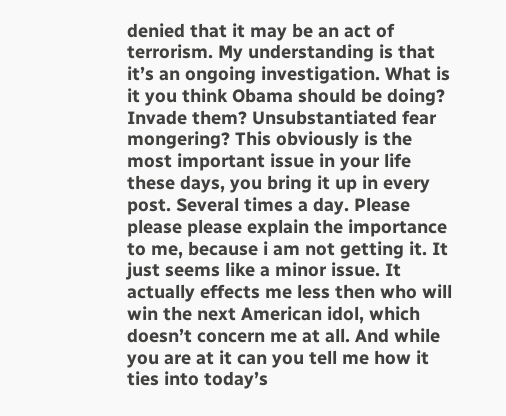denied that it may be an act of terrorism. My understanding is that it’s an ongoing investigation. What is it you think Obama should be doing? Invade them? Unsubstantiated fear mongering? This obviously is the most important issue in your life these days, you bring it up in every post. Several times a day. Please please please explain the importance to me, because i am not getting it. It just seems like a minor issue. It actually effects me less then who will win the next American idol, which doesn’t concern me at all. And while you are at it can you tell me how it ties into today’s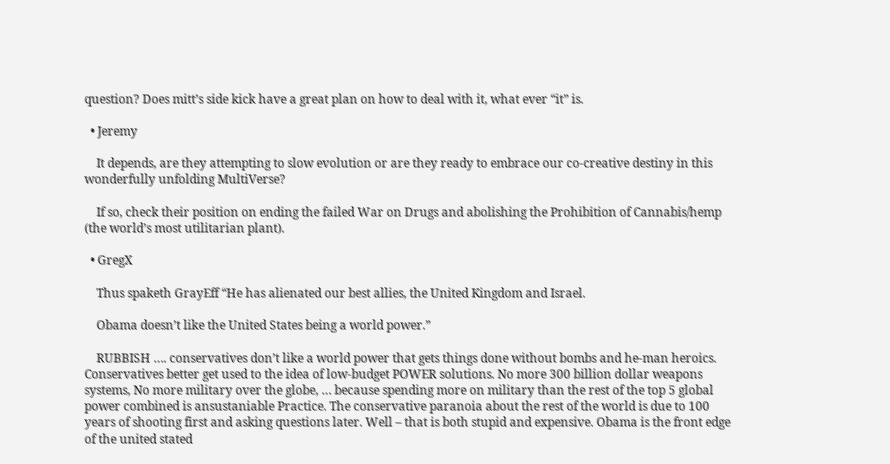question? Does mitt’s side kick have a great plan on how to deal with it, what ever “it” is.

  • Jeremy

    It depends, are they attempting to slow evolution or are they ready to embrace our co-creative destiny in this wonderfully unfolding MultiVerse?

    If so, check their position on ending the failed War on Drugs and abolishing the Prohibition of Cannabis/hemp (the world’s most utilitarian plant).

  • GregX

    Thus spaketh GrayEff “He has alienated our best allies, the United Kingdom and Israel.

    Obama doesn’t like the United States being a world power.”

    RUBBISH …. conservatives don’t like a world power that gets things done without bombs and he-man heroics. Conservatives better get used to the idea of low-budget POWER solutions. No more 300 billion dollar weapons systems, No more military over the globe, … because spending more on military than the rest of the top 5 global power combined is ansustaniable Practice. The conservative paranoia about the rest of the world is due to 100 years of shooting first and asking questions later. Well – that is both stupid and expensive. Obama is the front edge of the united stated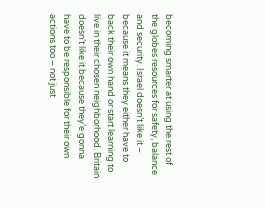becoming smarter at using the rest of the globes resources for safety, balance and security. Israel doesn’t like it – because it means they either have to back their own hand or start learning to live in their chosen neighborhood. Britain doesn’t like it because they’e gonna have to be responsible for their own actions too – not just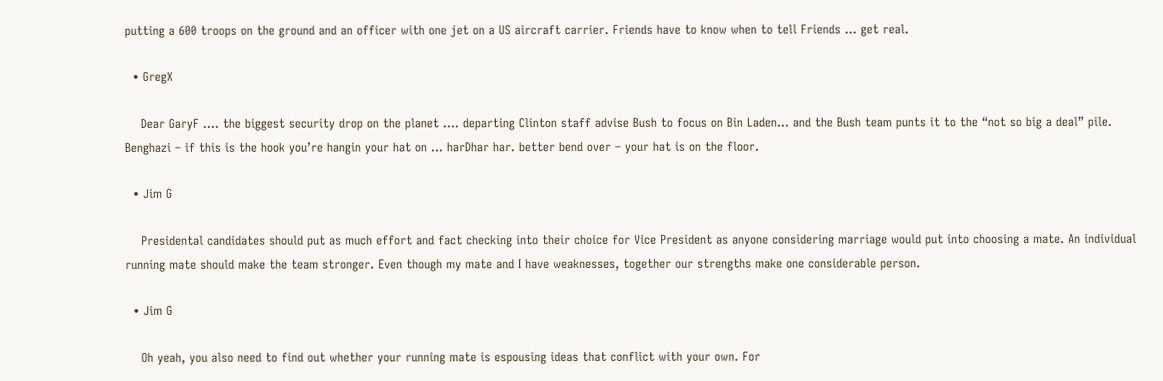putting a 600 troops on the ground and an officer with one jet on a US aircraft carrier. Friends have to know when to tell Friends … get real.

  • GregX

    Dear GaryF …. the biggest security drop on the planet …. departing Clinton staff advise Bush to focus on Bin Laden… and the Bush team punts it to the “not so big a deal” pile. Benghazi – if this is the hook you’re hangin your hat on … harDhar har. better bend over – your hat is on the floor.

  • Jim G

    Presidental candidates should put as much effort and fact checking into their choice for Vice President as anyone considering marriage would put into choosing a mate. An individual running mate should make the team stronger. Even though my mate and I have weaknesses, together our strengths make one considerable person.

  • Jim G

    Oh yeah, you also need to find out whether your running mate is espousing ideas that conflict with your own. For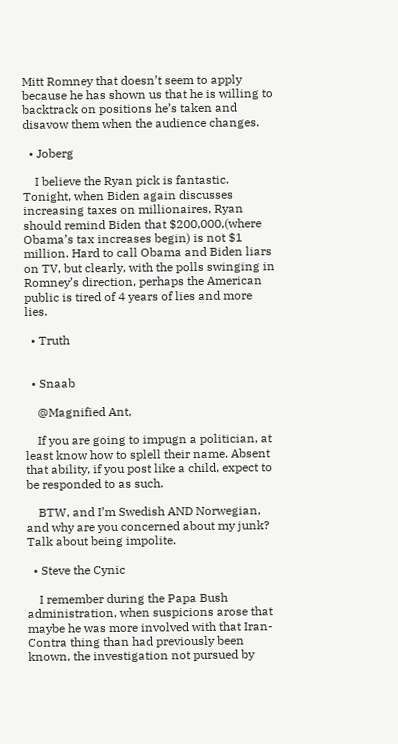Mitt Romney that doesn’t seem to apply because he has shown us that he is willing to backtrack on positions he’s taken and disavow them when the audience changes.

  • Joberg

    I believe the Ryan pick is fantastic. Tonight, when Biden again discusses increasing taxes on millionaires, Ryan should remind Biden that $200,000,(where Obama’s tax increases begin) is not $1 million. Hard to call Obama and Biden liars on TV, but clearly, with the polls swinging in Romney’s direction, perhaps the American public is tired of 4 years of lies and more lies.

  • Truth


  • Snaab

    @Magnified Ant,

    If you are going to impugn a politician, at least know how to splell their name. Absent that ability, if you post like a child, expect to be responded to as such.

    BTW, and I’m Swedish AND Norwegian, and why are you concerned about my junk? Talk about being impolite.

  • Steve the Cynic

    I remember during the Papa Bush administration, when suspicions arose that maybe he was more involved with that Iran-Contra thing than had previously been known, the investigation not pursued by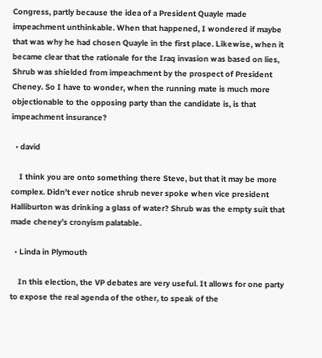Congress, partly because the idea of a President Quayle made impeachment unthinkable. When that happened, I wondered if maybe that was why he had chosen Quayle in the first place. Likewise, when it became clear that the rationale for the Iraq invasion was based on lies, Shrub was shielded from impeachment by the prospect of President Cheney. So I have to wonder, when the running mate is much more objectionable to the opposing party than the candidate is, is that impeachment insurance?

  • david

    I think you are onto something there Steve, but that it may be more complex. Didn’t ever notice shrub never spoke when vice president Halliburton was drinking a glass of water? Shrub was the empty suit that made cheney’s cronyism palatable.

  • Linda in Plymouth

    In this election, the VP debates are very useful. It allows for one party to expose the real agenda of the other, to speak of the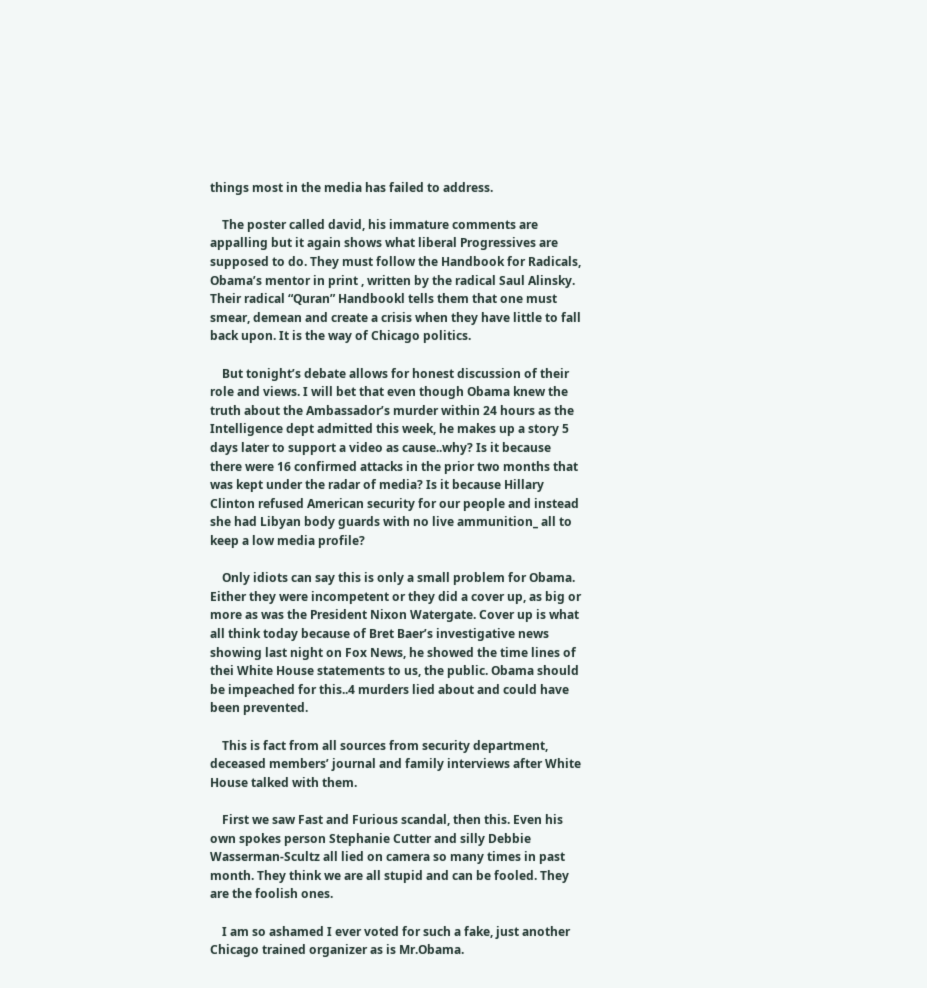things most in the media has failed to address.

    The poster called david, his immature comments are appalling but it again shows what liberal Progressives are supposed to do. They must follow the Handbook for Radicals, Obama’s mentor in print , written by the radical Saul Alinsky. Their radical “Quran” Handbookl tells them that one must smear, demean and create a crisis when they have little to fall back upon. It is the way of Chicago politics.

    But tonight’s debate allows for honest discussion of their role and views. I will bet that even though Obama knew the truth about the Ambassador’s murder within 24 hours as the Intelligence dept admitted this week, he makes up a story 5 days later to support a video as cause..why? Is it because there were 16 confirmed attacks in the prior two months that was kept under the radar of media? Is it because Hillary Clinton refused American security for our people and instead she had Libyan body guards with no live ammunition_ all to keep a low media profile?

    Only idiots can say this is only a small problem for Obama. Either they were incompetent or they did a cover up, as big or more as was the President Nixon Watergate. Cover up is what all think today because of Bret Baer’s investigative news showing last night on Fox News, he showed the time lines of thei White House statements to us, the public. Obama should be impeached for this..4 murders lied about and could have been prevented.

    This is fact from all sources from security department, deceased members’ journal and family interviews after White House talked with them.

    First we saw Fast and Furious scandal, then this. Even his own spokes person Stephanie Cutter and silly Debbie Wasserman-Scultz all lied on camera so many times in past month. They think we are all stupid and can be fooled. They are the foolish ones.

    I am so ashamed I ever voted for such a fake, just another Chicago trained organizer as is Mr.Obama.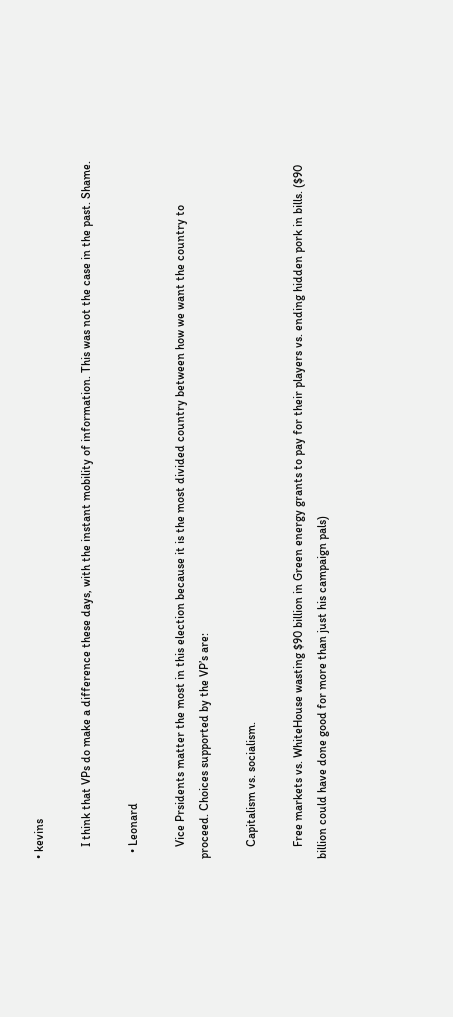• kevins

    I think that VPs do make a difference these days, with the instant mobility of information. This was not the case in the past. Shame.

  • Leonard

    Vice Prsidents matter the most in this election because it is the most divided country between how we want the country to proceed. Choices supported by the VP’s are:

    Capitalism vs. socialism.

    Free markets vs. WhiteHouse wasting $90 billion in Green energy grants to pay for their players vs. ending hidden pork in bills. ($90 billion could have done good for more than just his campaign pals)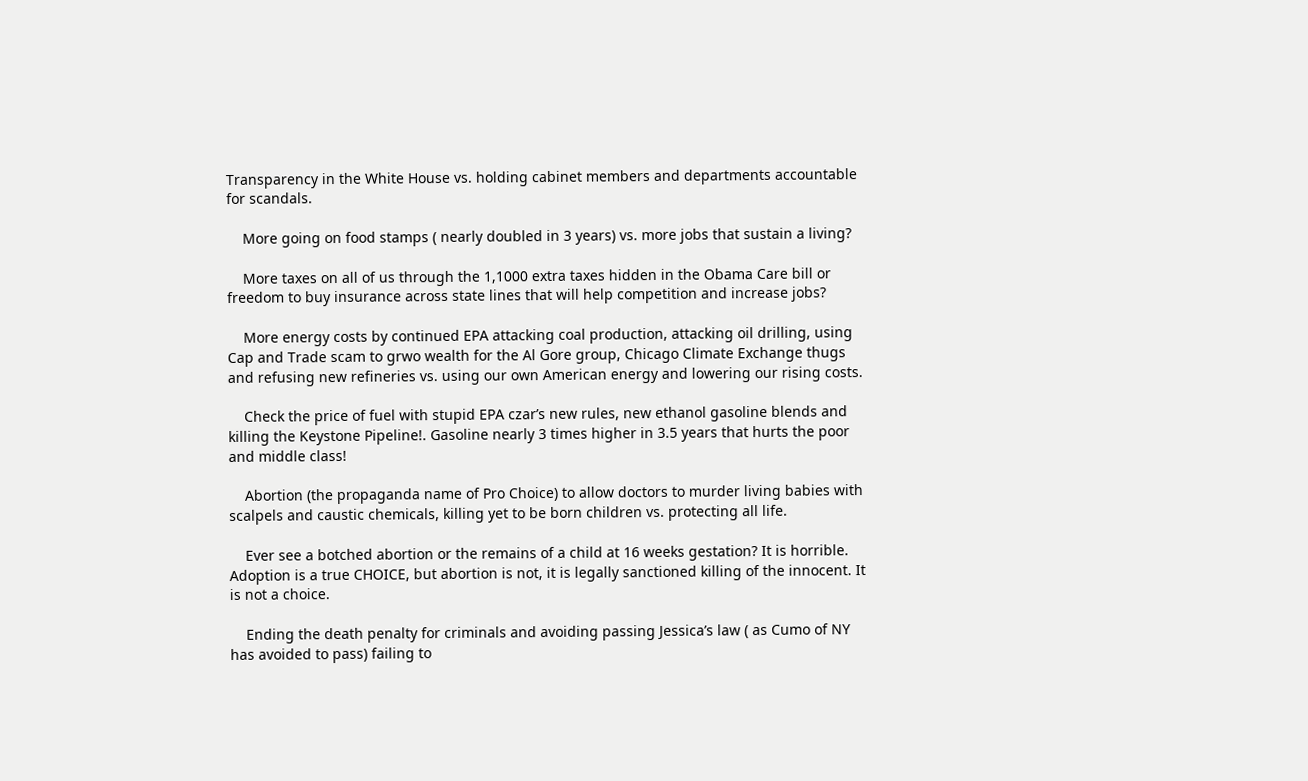Transparency in the White House vs. holding cabinet members and departments accountable for scandals.

    More going on food stamps ( nearly doubled in 3 years) vs. more jobs that sustain a living?

    More taxes on all of us through the 1,1000 extra taxes hidden in the Obama Care bill or freedom to buy insurance across state lines that will help competition and increase jobs?

    More energy costs by continued EPA attacking coal production, attacking oil drilling, using Cap and Trade scam to grwo wealth for the Al Gore group, Chicago Climate Exchange thugs and refusing new refineries vs. using our own American energy and lowering our rising costs.

    Check the price of fuel with stupid EPA czar’s new rules, new ethanol gasoline blends and killing the Keystone Pipeline!. Gasoline nearly 3 times higher in 3.5 years that hurts the poor and middle class!

    Abortion (the propaganda name of Pro Choice) to allow doctors to murder living babies with scalpels and caustic chemicals, killing yet to be born children vs. protecting all life.

    Ever see a botched abortion or the remains of a child at 16 weeks gestation? It is horrible. Adoption is a true CHOICE, but abortion is not, it is legally sanctioned killing of the innocent. It is not a choice.

    Ending the death penalty for criminals and avoiding passing Jessica’s law ( as Cumo of NY has avoided to pass) failing to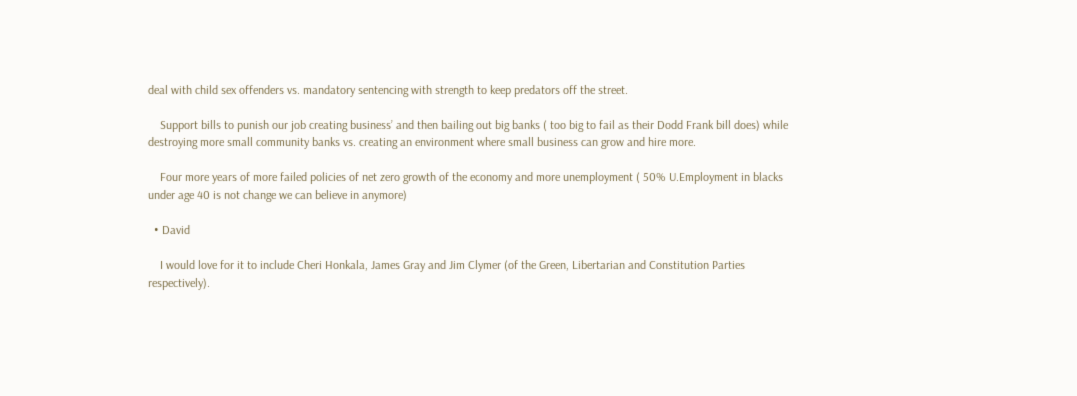deal with child sex offenders vs. mandatory sentencing with strength to keep predators off the street.

    Support bills to punish our job creating business’ and then bailing out big banks ( too big to fail as their Dodd Frank bill does) while destroying more small community banks vs. creating an environment where small business can grow and hire more.

    Four more years of more failed policies of net zero growth of the economy and more unemployment ( 50% U.Employment in blacks under age 40 is not change we can believe in anymore)

  • David

    I would love for it to include Cheri Honkala, James Gray and Jim Clymer (of the Green, Libertarian and Constitution Parties respectively).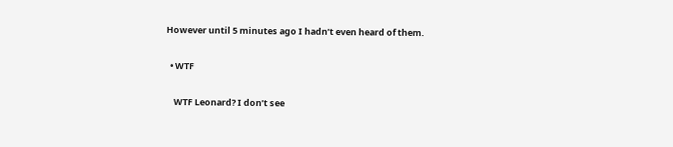However until 5 minutes ago I hadn’t even heard of them.

  • WTF

    WTF Leonard? I don’t see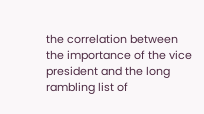the correlation between the importance of the vice president and the long rambling list of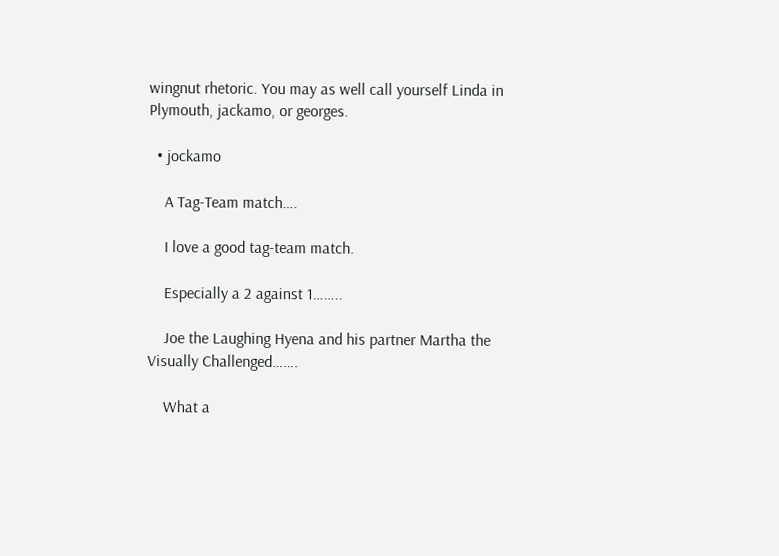wingnut rhetoric. You may as well call yourself Linda in Plymouth, jackamo, or georges.

  • jockamo

    A Tag-Team match….

    I love a good tag-team match.

    Especially a 2 against 1……..

    Joe the Laughing Hyena and his partner Martha the Visually Challenged…….

    What a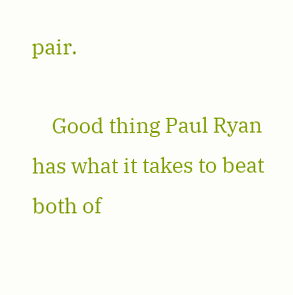pair.

    Good thing Paul Ryan has what it takes to beat both of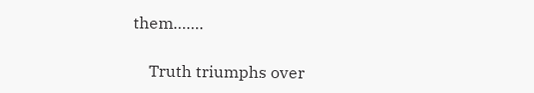them…….

    Truth triumphs over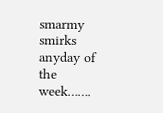smarmy smirks anyday of the week…….